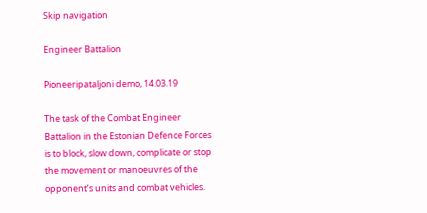Skip navigation

Engineer Battalion

Pioneeripataljoni demo, 14.03.19

The task of the Combat Engineer Battalion in the Estonian Defence Forces is to block, slow down, complicate or stop the movement or manoeuvres of the opponent’s units and combat vehicles.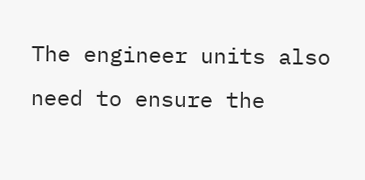The engineer units also need to ensure the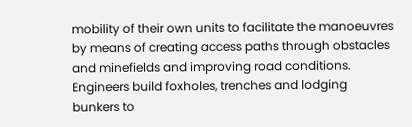mobility of their own units to facilitate the manoeuvres by means of creating access paths through obstacles and minefields and improving road conditions. Engineers build foxholes, trenches and lodging bunkers to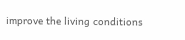improve the living conditions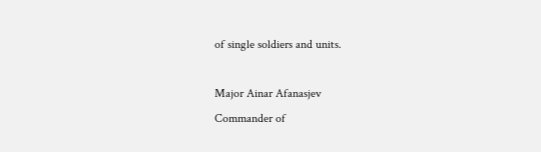of single soldiers and units.

Major Ainar Afanasjev
Commander of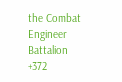the Combat Engineer Battalion
+372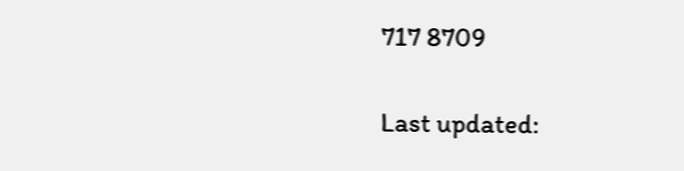717 8709

Last updated: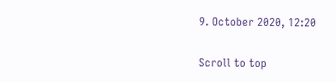9. October 2020, 12:20

Scroll to top